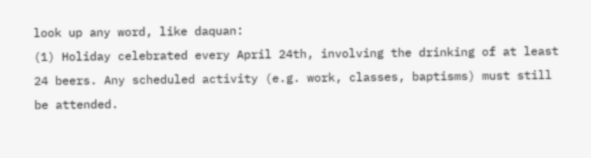look up any word, like daquan:
(1) Holiday celebrated every April 24th, involving the drinking of at least 24 beers. Any scheduled activity (e.g. work, classes, baptisms) must still be attended.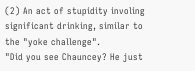(2) An act of stupidity involing significant drinking, similar to the "yoke challenge".
"Did you see Chauncey? He just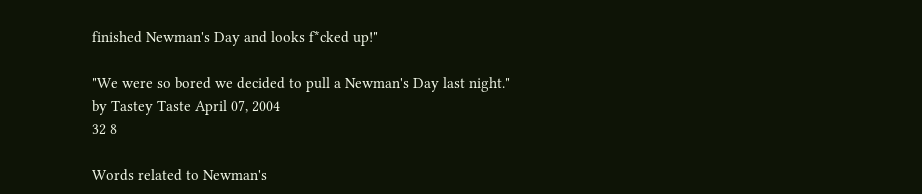finished Newman's Day and looks f*cked up!"

"We were so bored we decided to pull a Newman's Day last night."
by Tastey Taste April 07, 2004
32 8

Words related to Newman's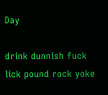Day

drink dunnish fuck lick pound rock yoke